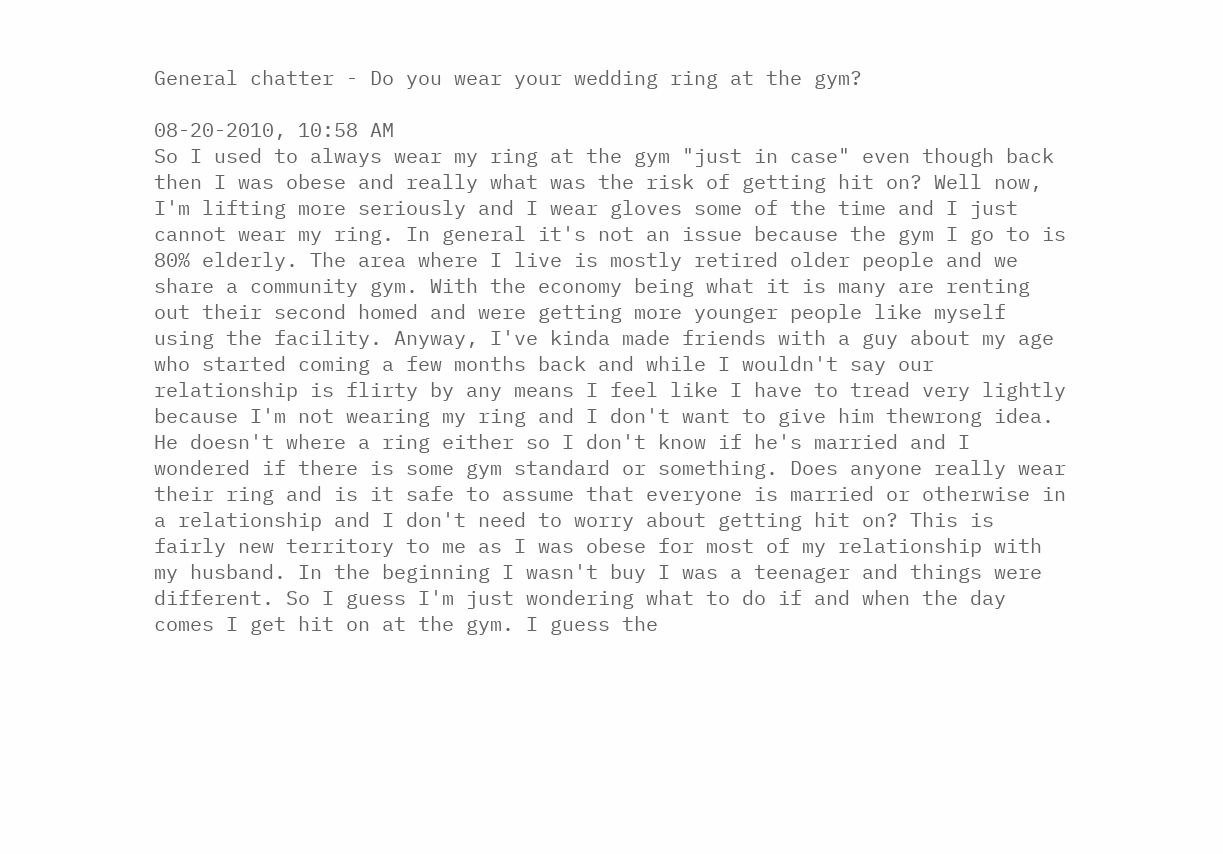General chatter - Do you wear your wedding ring at the gym?

08-20-2010, 10:58 AM
So I used to always wear my ring at the gym "just in case" even though back then I was obese and really what was the risk of getting hit on? Well now, I'm lifting more seriously and I wear gloves some of the time and I just cannot wear my ring. In general it's not an issue because the gym I go to is 80% elderly. The area where I live is mostly retired older people and we share a community gym. With the economy being what it is many are renting out their second homed and were getting more younger people like myself using the facility. Anyway, I've kinda made friends with a guy about my age who started coming a few months back and while I wouldn't say our relationship is flirty by any means I feel like I have to tread very lightly because I'm not wearing my ring and I don't want to give him thewrong idea. He doesn't where a ring either so I don't know if he's married and I wondered if there is some gym standard or something. Does anyone really wear their ring and is it safe to assume that everyone is married or otherwise in a relationship and I don't need to worry about getting hit on? This is fairly new territory to me as I was obese for most of my relationship with my husband. In the beginning I wasn't buy I was a teenager and things were different. So I guess I'm just wondering what to do if and when the day comes I get hit on at the gym. I guess the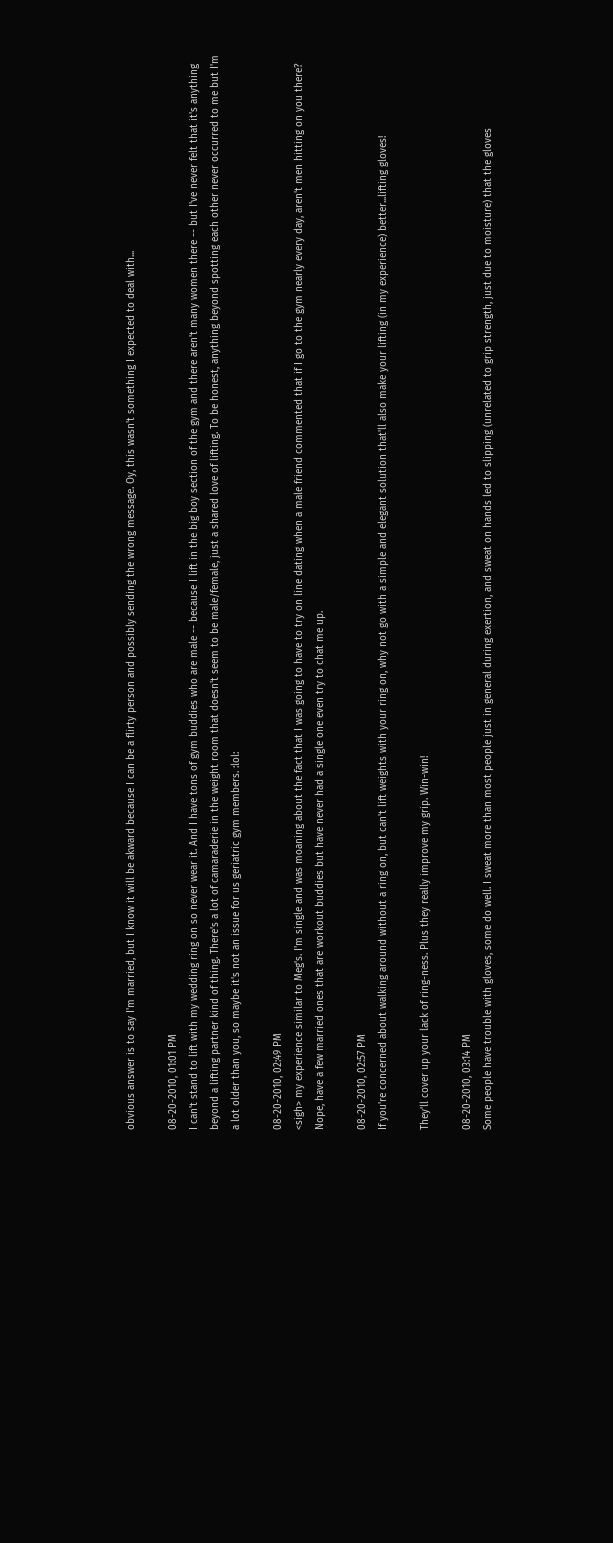obvious answer is to say I'm married, but I know it will be akward because I can be a flirty person and possibly sending the wrong message. Oy, this wasn't something I expected to deal with...

08-20-2010, 01:01 PM
I can't stand to lift with my wedding ring on so never wear it. And I have tons of gym buddies who are male -- because I lift in the big boy section of the gym and there aren't many women there -- but I've never felt that it's anything beyond a lifting partner kind of thing. There's a lot of camaraderie in the weight room that doesn't seem to be male/female, just a shared love of lifting. To be honest, anything beyond spotting each other never occurred to me but I'm a lot older than you, so maybe it's not an issue for us geriatric gym members. :lol:

08-20-2010, 02:49 PM
<sigh> my experience similar to Meg's. I'm single and was moaning about the fact that I was going to have to try on line dating when a male friend commented that if I go to the gym nearly every day, aren't men hitting on you there? Nope, have a few married ones that are workout buddies but have never had a single one even try to chat me up.

08-20-2010, 02:57 PM
If you're concerned about walking around without a ring on, but can't lift weights with your ring on, why not go with a simple and elegant solution that'll also make your lifting (in my experience) better...lifting gloves!

They'll cover up your lack of ring-ness. Plus they really improve my grip. Win-win!

08-20-2010, 03:14 PM
Some people have trouble with gloves, some do well. I sweat more than most people just in general during exertion, and sweat on hands led to slipping (unrelated to grip strength, just due to moisture) that the gloves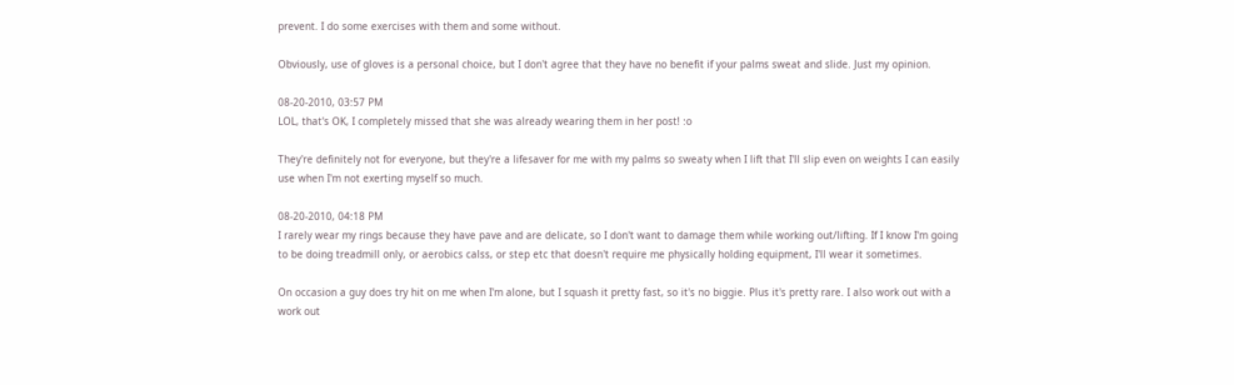prevent. I do some exercises with them and some without.

Obviously, use of gloves is a personal choice, but I don't agree that they have no benefit if your palms sweat and slide. Just my opinion.

08-20-2010, 03:57 PM
LOL, that's OK, I completely missed that she was already wearing them in her post! :o

They're definitely not for everyone, but they're a lifesaver for me with my palms so sweaty when I lift that I'll slip even on weights I can easily use when I'm not exerting myself so much.

08-20-2010, 04:18 PM
I rarely wear my rings because they have pave and are delicate, so I don't want to damage them while working out/lifting. If I know I'm going to be doing treadmill only, or aerobics calss, or step etc that doesn't require me physically holding equipment, I'll wear it sometimes.

On occasion a guy does try hit on me when I'm alone, but I squash it pretty fast, so it's no biggie. Plus it's pretty rare. I also work out with a work out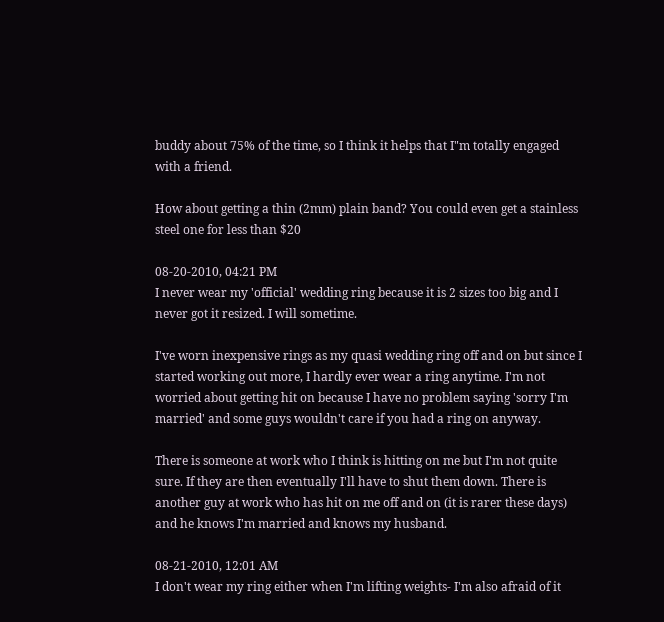buddy about 75% of the time, so I think it helps that I"m totally engaged with a friend.

How about getting a thin (2mm) plain band? You could even get a stainless steel one for less than $20

08-20-2010, 04:21 PM
I never wear my 'official' wedding ring because it is 2 sizes too big and I never got it resized. I will sometime.

I've worn inexpensive rings as my quasi wedding ring off and on but since I started working out more, I hardly ever wear a ring anytime. I'm not worried about getting hit on because I have no problem saying 'sorry I'm married' and some guys wouldn't care if you had a ring on anyway.

There is someone at work who I think is hitting on me but I'm not quite sure. If they are then eventually I'll have to shut them down. There is another guy at work who has hit on me off and on (it is rarer these days) and he knows I'm married and knows my husband.

08-21-2010, 12:01 AM
I don't wear my ring either when I'm lifting weights- I'm also afraid of it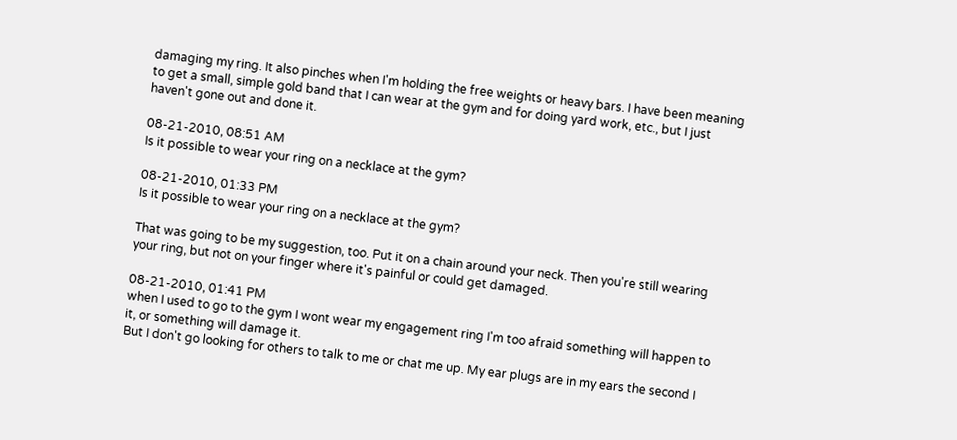damaging my ring. It also pinches when I'm holding the free weights or heavy bars. I have been meaning to get a small, simple gold band that I can wear at the gym and for doing yard work, etc., but I just haven't gone out and done it.

08-21-2010, 08:51 AM
Is it possible to wear your ring on a necklace at the gym?

08-21-2010, 01:33 PM
Is it possible to wear your ring on a necklace at the gym?

That was going to be my suggestion, too. Put it on a chain around your neck. Then you're still wearing your ring, but not on your finger where it's painful or could get damaged.

08-21-2010, 01:41 PM
when I used to go to the gym I wont wear my engagement ring I'm too afraid something will happen to it, or something will damage it.
But I don't go looking for others to talk to me or chat me up. My ear plugs are in my ears the second I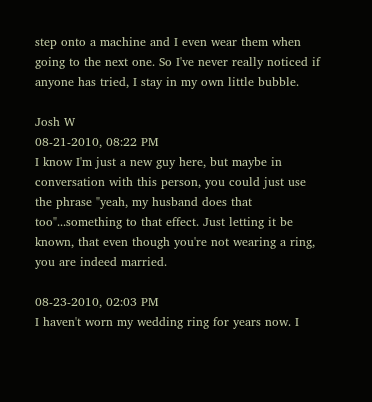step onto a machine and I even wear them when going to the next one. So I've never really noticed if anyone has tried, I stay in my own little bubble.

Josh W
08-21-2010, 08:22 PM
I know I'm just a new guy here, but maybe in conversation with this person, you could just use the phrase "yeah, my husband does that too"...something to that effect. Just letting it be known, that even though you're not wearing a ring, you are indeed married.

08-23-2010, 02:03 PM
I haven't worn my wedding ring for years now. I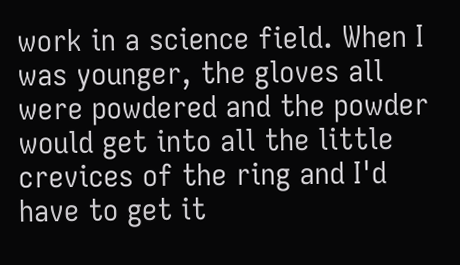work in a science field. When I was younger, the gloves all were powdered and the powder would get into all the little crevices of the ring and I'd have to get it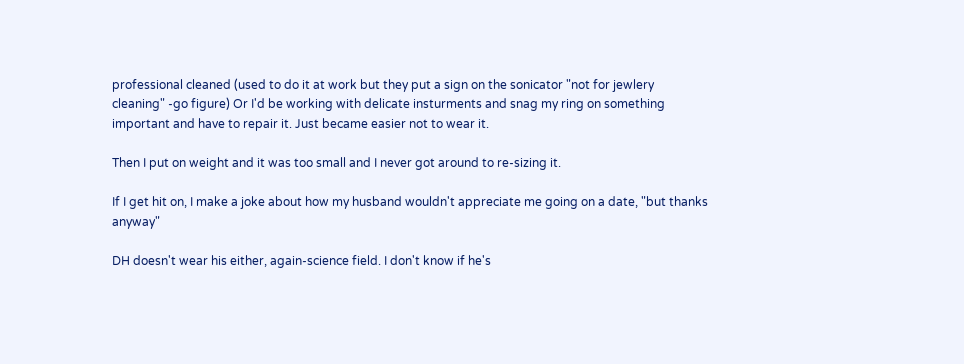professional cleaned (used to do it at work but they put a sign on the sonicator "not for jewlery cleaning" -go figure) Or I'd be working with delicate insturments and snag my ring on something important and have to repair it. Just became easier not to wear it.

Then I put on weight and it was too small and I never got around to re-sizing it.

If I get hit on, I make a joke about how my husband wouldn't appreciate me going on a date, "but thanks anyway"

DH doesn't wear his either, again-science field. I don't know if he's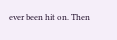ever been hit on. Then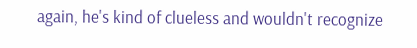again, he's kind of clueless and wouldn't recognize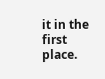it in the first place.